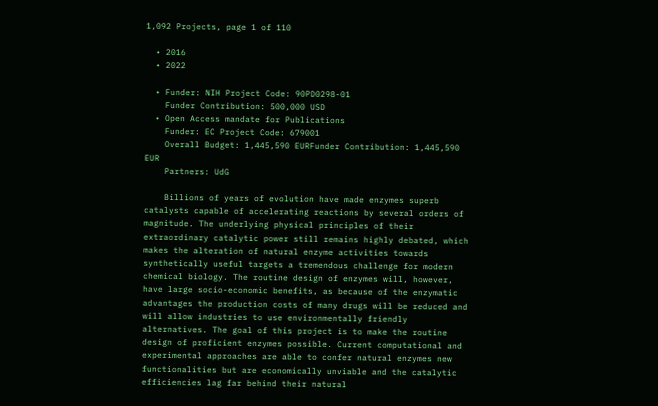1,092 Projects, page 1 of 110

  • 2016
  • 2022

  • Funder: NIH Project Code: 90PD0298-01
    Funder Contribution: 500,000 USD
  • Open Access mandate for Publications
    Funder: EC Project Code: 679001
    Overall Budget: 1,445,590 EURFunder Contribution: 1,445,590 EUR
    Partners: UdG

    Billions of years of evolution have made enzymes superb catalysts capable of accelerating reactions by several orders of magnitude. The underlying physical principles of their extraordinary catalytic power still remains highly debated, which makes the alteration of natural enzyme activities towards synthetically useful targets a tremendous challenge for modern chemical biology. The routine design of enzymes will, however, have large socio-economic benefits, as because of the enzymatic advantages the production costs of many drugs will be reduced and will allow industries to use environmentally friendly alternatives. The goal of this project is to make the routine design of proficient enzymes possible. Current computational and experimental approaches are able to confer natural enzymes new functionalities but are economically unviable and the catalytic efficiencies lag far behind their natural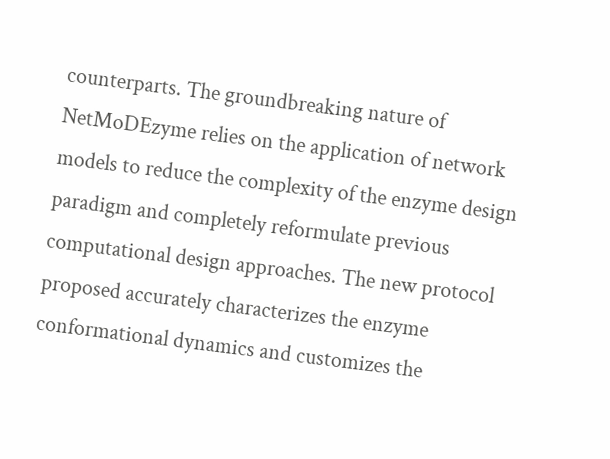counterparts. The groundbreaking nature of NetMoDEzyme relies on the application of network models to reduce the complexity of the enzyme design paradigm and completely reformulate previous computational design approaches. The new protocol proposed accurately characterizes the enzyme conformational dynamics and customizes the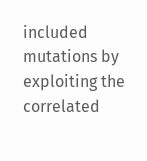included mutations by exploiting the correlated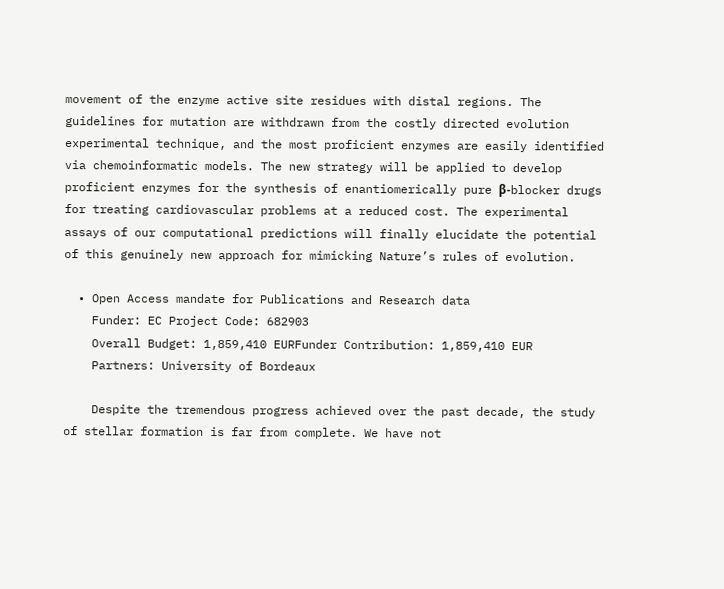movement of the enzyme active site residues with distal regions. The guidelines for mutation are withdrawn from the costly directed evolution experimental technique, and the most proficient enzymes are easily identified via chemoinformatic models. The new strategy will be applied to develop proficient enzymes for the synthesis of enantiomerically pure β-blocker drugs for treating cardiovascular problems at a reduced cost. The experimental assays of our computational predictions will finally elucidate the potential of this genuinely new approach for mimicking Nature’s rules of evolution.

  • Open Access mandate for Publications and Research data
    Funder: EC Project Code: 682903
    Overall Budget: 1,859,410 EURFunder Contribution: 1,859,410 EUR
    Partners: University of Bordeaux

    Despite the tremendous progress achieved over the past decade, the study of stellar formation is far from complete. We have not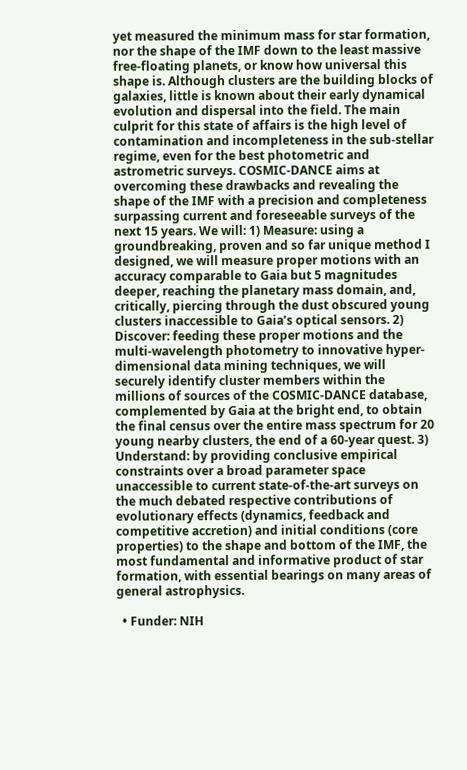yet measured the minimum mass for star formation, nor the shape of the IMF down to the least massive free-floating planets, or know how universal this shape is. Although clusters are the building blocks of galaxies, little is known about their early dynamical evolution and dispersal into the field. The main culprit for this state of affairs is the high level of contamination and incompleteness in the sub-stellar regime, even for the best photometric and astrometric surveys. COSMIC-DANCE aims at overcoming these drawbacks and revealing the shape of the IMF with a precision and completeness surpassing current and foreseeable surveys of the next 15 years. We will: 1) Measure: using a groundbreaking, proven and so far unique method I designed, we will measure proper motions with an accuracy comparable to Gaia but 5 magnitudes deeper, reaching the planetary mass domain, and, critically, piercing through the dust obscured young clusters inaccessible to Gaia’s optical sensors. 2) Discover: feeding these proper motions and the multi-wavelength photometry to innovative hyper-dimensional data mining techniques, we will securely identify cluster members within the millions of sources of the COSMIC-DANCE database, complemented by Gaia at the bright end, to obtain the final census over the entire mass spectrum for 20 young nearby clusters, the end of a 60-year quest. 3) Understand: by providing conclusive empirical constraints over a broad parameter space unaccessible to current state-of-the-art surveys on the much debated respective contributions of evolutionary effects (dynamics, feedback and competitive accretion) and initial conditions (core properties) to the shape and bottom of the IMF, the most fundamental and informative product of star formation, with essential bearings on many areas of general astrophysics.

  • Funder: NIH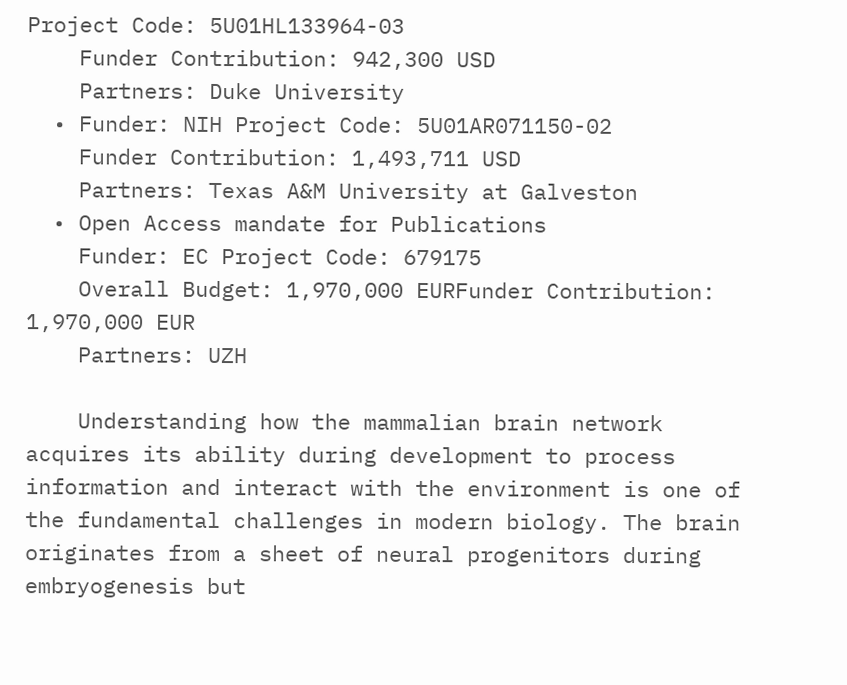Project Code: 5U01HL133964-03
    Funder Contribution: 942,300 USD
    Partners: Duke University
  • Funder: NIH Project Code: 5U01AR071150-02
    Funder Contribution: 1,493,711 USD
    Partners: Texas A&M University at Galveston
  • Open Access mandate for Publications
    Funder: EC Project Code: 679175
    Overall Budget: 1,970,000 EURFunder Contribution: 1,970,000 EUR
    Partners: UZH

    Understanding how the mammalian brain network acquires its ability during development to process information and interact with the environment is one of the fundamental challenges in modern biology. The brain originates from a sheet of neural progenitors during embryogenesis but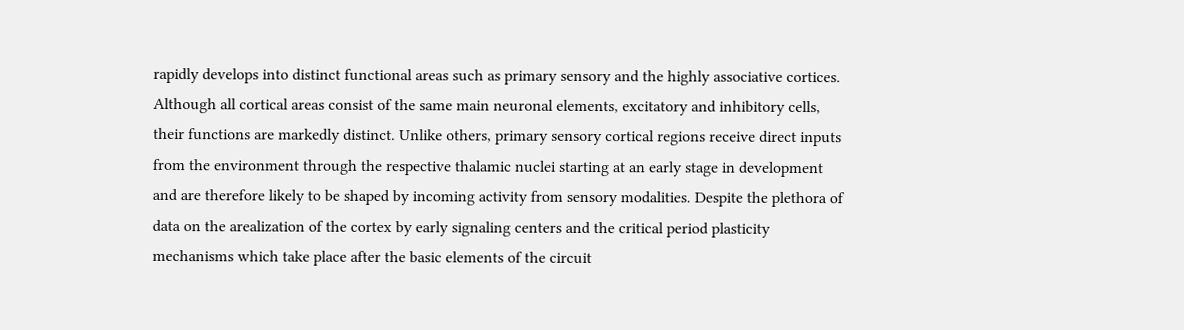rapidly develops into distinct functional areas such as primary sensory and the highly associative cortices. Although all cortical areas consist of the same main neuronal elements, excitatory and inhibitory cells, their functions are markedly distinct. Unlike others, primary sensory cortical regions receive direct inputs from the environment through the respective thalamic nuclei starting at an early stage in development and are therefore likely to be shaped by incoming activity from sensory modalities. Despite the plethora of data on the arealization of the cortex by early signaling centers and the critical period plasticity mechanisms which take place after the basic elements of the circuit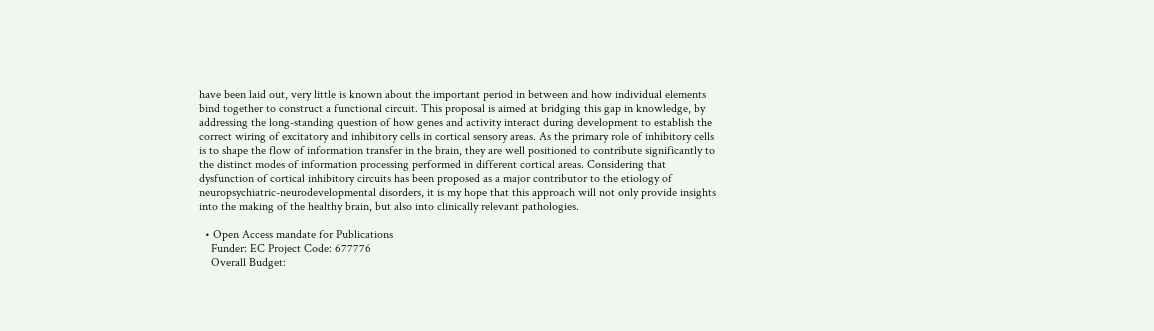have been laid out, very little is known about the important period in between and how individual elements bind together to construct a functional circuit. This proposal is aimed at bridging this gap in knowledge, by addressing the long-standing question of how genes and activity interact during development to establish the correct wiring of excitatory and inhibitory cells in cortical sensory areas. As the primary role of inhibitory cells is to shape the flow of information transfer in the brain, they are well positioned to contribute significantly to the distinct modes of information processing performed in different cortical areas. Considering that dysfunction of cortical inhibitory circuits has been proposed as a major contributor to the etiology of neuropsychiatric-neurodevelopmental disorders, it is my hope that this approach will not only provide insights into the making of the healthy brain, but also into clinically relevant pathologies.

  • Open Access mandate for Publications
    Funder: EC Project Code: 677776
    Overall Budget: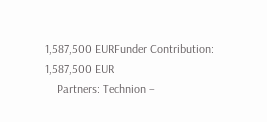1,587,500 EURFunder Contribution: 1,587,500 EUR
    Partners: Technion –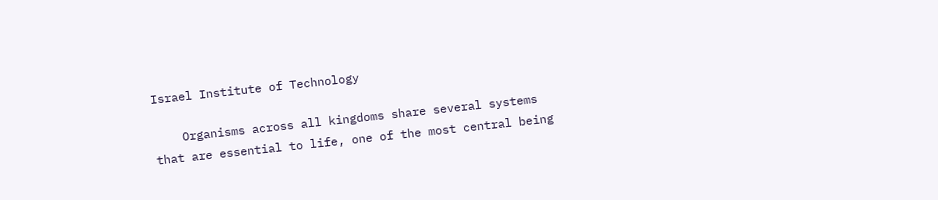Israel Institute of Technology

    Organisms across all kingdoms share several systems that are essential to life, one of the most central being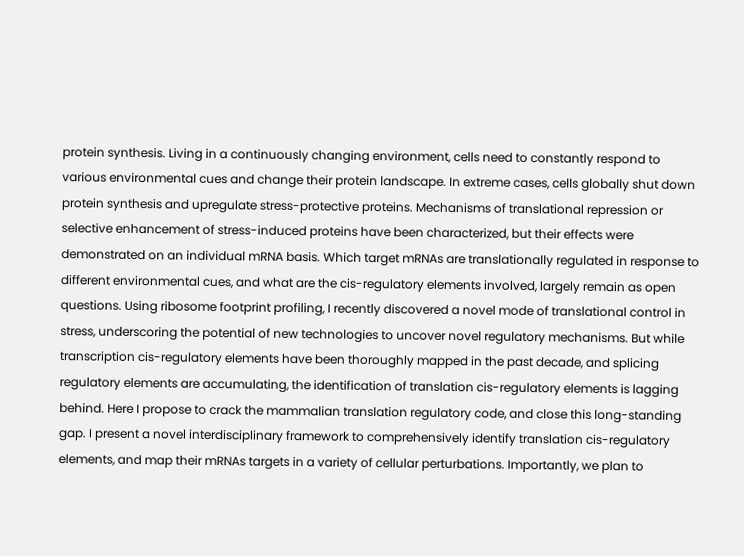protein synthesis. Living in a continuously changing environment, cells need to constantly respond to various environmental cues and change their protein landscape. In extreme cases, cells globally shut down protein synthesis and upregulate stress-protective proteins. Mechanisms of translational repression or selective enhancement of stress-induced proteins have been characterized, but their effects were demonstrated on an individual mRNA basis. Which target mRNAs are translationally regulated in response to different environmental cues, and what are the cis-regulatory elements involved, largely remain as open questions. Using ribosome footprint profiling, I recently discovered a novel mode of translational control in stress, underscoring the potential of new technologies to uncover novel regulatory mechanisms. But while transcription cis-regulatory elements have been thoroughly mapped in the past decade, and splicing regulatory elements are accumulating, the identification of translation cis-regulatory elements is lagging behind. Here I propose to crack the mammalian translation regulatory code, and close this long-standing gap. I present a novel interdisciplinary framework to comprehensively identify translation cis-regulatory elements, and map their mRNAs targets in a variety of cellular perturbations. Importantly, we plan to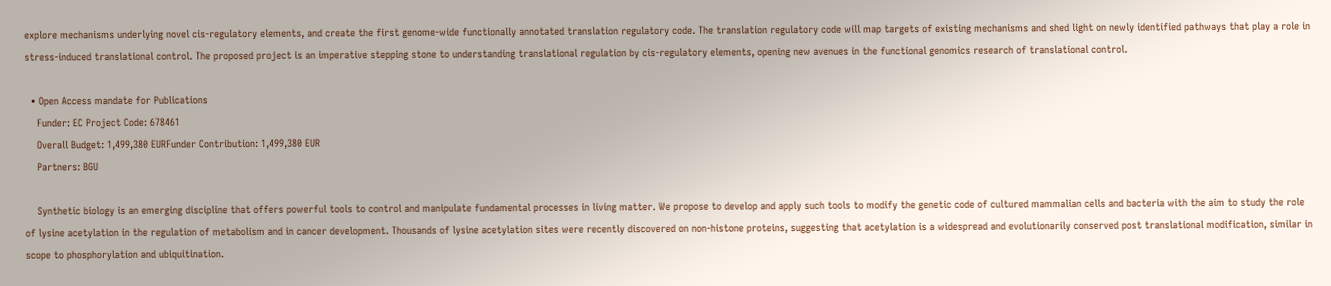explore mechanisms underlying novel cis-regulatory elements, and create the first genome-wide functionally annotated translation regulatory code. The translation regulatory code will map targets of existing mechanisms and shed light on newly identified pathways that play a role in stress-induced translational control. The proposed project is an imperative stepping stone to understanding translational regulation by cis-regulatory elements, opening new avenues in the functional genomics research of translational control.

  • Open Access mandate for Publications
    Funder: EC Project Code: 678461
    Overall Budget: 1,499,380 EURFunder Contribution: 1,499,380 EUR
    Partners: BGU

    Synthetic biology is an emerging discipline that offers powerful tools to control and manipulate fundamental processes in living matter. We propose to develop and apply such tools to modify the genetic code of cultured mammalian cells and bacteria with the aim to study the role of lysine acetylation in the regulation of metabolism and in cancer development. Thousands of lysine acetylation sites were recently discovered on non-histone proteins, suggesting that acetylation is a widespread and evolutionarily conserved post translational modification, similar in scope to phosphorylation and ubiquitination.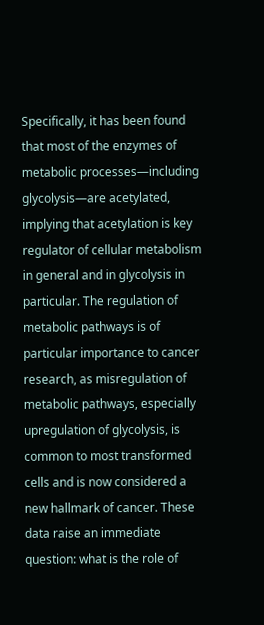Specifically, it has been found that most of the enzymes of metabolic processes—including glycolysis—are acetylated, implying that acetylation is key regulator of cellular metabolism in general and in glycolysis in particular. The regulation of metabolic pathways is of particular importance to cancer research, as misregulation of metabolic pathways, especially upregulation of glycolysis, is common to most transformed cells and is now considered a new hallmark of cancer. These data raise an immediate question: what is the role of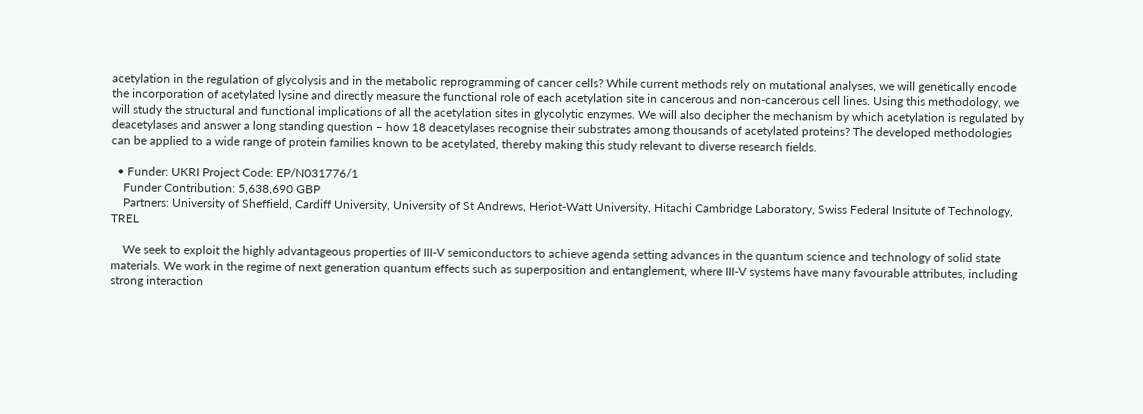acetylation in the regulation of glycolysis and in the metabolic reprogramming of cancer cells? While current methods rely on mutational analyses, we will genetically encode the incorporation of acetylated lysine and directly measure the functional role of each acetylation site in cancerous and non-cancerous cell lines. Using this methodology, we will study the structural and functional implications of all the acetylation sites in glycolytic enzymes. We will also decipher the mechanism by which acetylation is regulated by deacetylases and answer a long standing question – how 18 deacetylases recognise their substrates among thousands of acetylated proteins? The developed methodologies can be applied to a wide range of protein families known to be acetylated, thereby making this study relevant to diverse research fields.

  • Funder: UKRI Project Code: EP/N031776/1
    Funder Contribution: 5,638,690 GBP
    Partners: University of Sheffield, Cardiff University, University of St Andrews, Heriot-Watt University, Hitachi Cambridge Laboratory, Swiss Federal Insitute of Technology, TREL

    We seek to exploit the highly advantageous properties of III-V semiconductors to achieve agenda setting advances in the quantum science and technology of solid state materials. We work in the regime of next generation quantum effects such as superposition and entanglement, where III-V systems have many favourable attributes, including strong interaction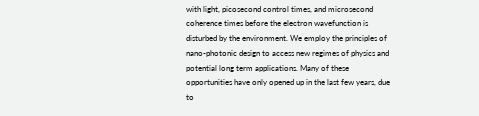with light, picosecond control times, and microsecond coherence times before the electron wavefunction is disturbed by the environment. We employ the principles of nano-photonic design to access new regimes of physics and potential long term applications. Many of these opportunities have only opened up in the last few years, due to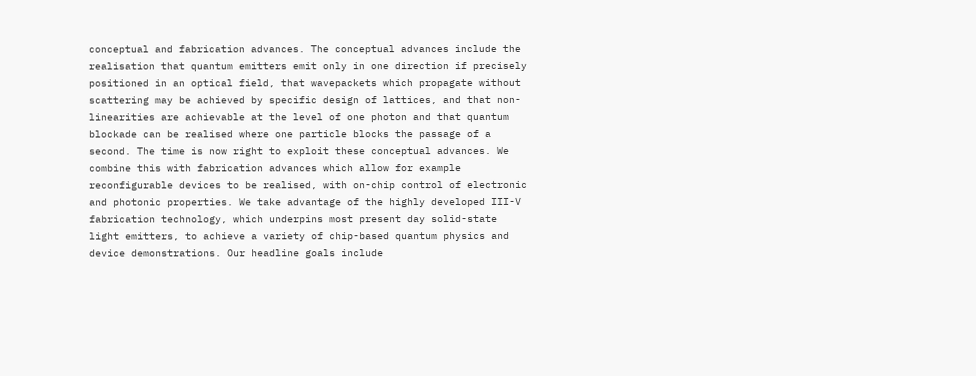conceptual and fabrication advances. The conceptual advances include the realisation that quantum emitters emit only in one direction if precisely positioned in an optical field, that wavepackets which propagate without scattering may be achieved by specific design of lattices, and that non-linearities are achievable at the level of one photon and that quantum blockade can be realised where one particle blocks the passage of a second. The time is now right to exploit these conceptual advances. We combine this with fabrication advances which allow for example reconfigurable devices to be realised, with on-chip control of electronic and photonic properties. We take advantage of the highly developed III-V fabrication technology, which underpins most present day solid-state light emitters, to achieve a variety of chip-based quantum physics and device demonstrations. Our headline goals include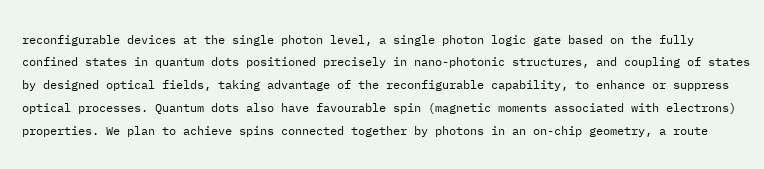reconfigurable devices at the single photon level, a single photon logic gate based on the fully confined states in quantum dots positioned precisely in nano-photonic structures, and coupling of states by designed optical fields, taking advantage of the reconfigurable capability, to enhance or suppress optical processes. Quantum dots also have favourable spin (magnetic moments associated with electrons) properties. We plan to achieve spins connected together by photons in an on-chip geometry, a route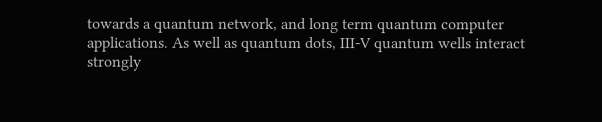towards a quantum network, and long term quantum computer applications. As well as quantum dots, III-V quantum wells interact strongly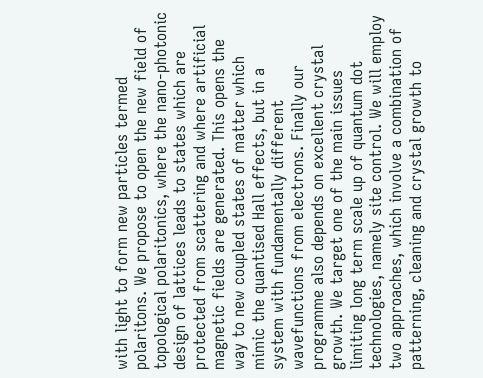with light to form new particles termed polaritons. We propose to open the new field of topological polaritonics, where the nano-photonic design of lattices leads to states which are protected from scattering and where artificial magnetic fields are generated. This opens the way to new coupled states of matter which mimic the quantised Hall effects, but in a system with fundamentally different wavefunctions from electrons. Finally our programme also depends on excellent crystal growth. We target one of the main issues limiting long term scale up of quantum dot technologies, namely site control. We will employ two approaches, which involve a combination of patterning, cleaning and crystal growth to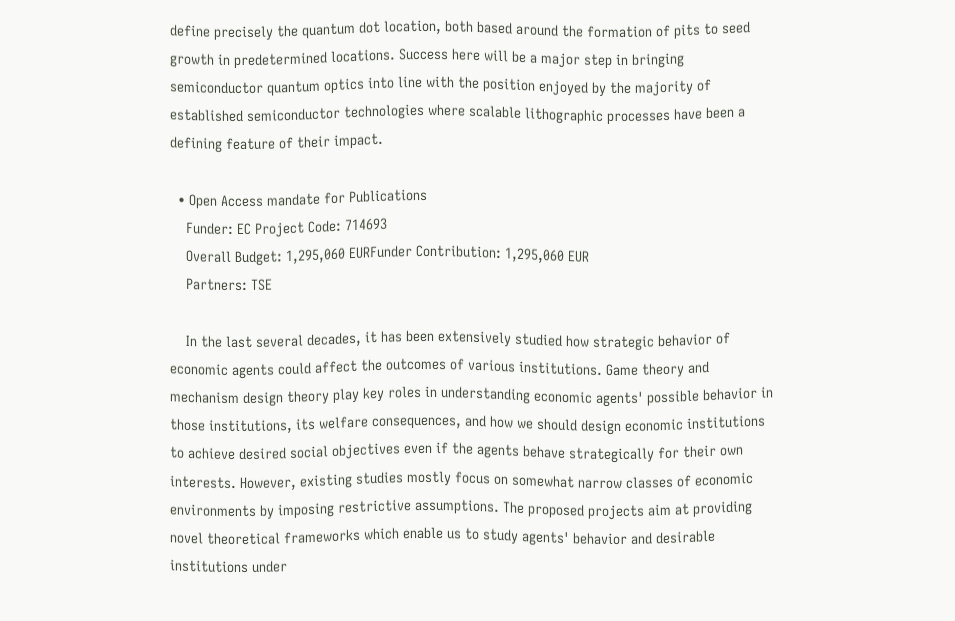define precisely the quantum dot location, both based around the formation of pits to seed growth in predetermined locations. Success here will be a major step in bringing semiconductor quantum optics into line with the position enjoyed by the majority of established semiconductor technologies where scalable lithographic processes have been a defining feature of their impact.

  • Open Access mandate for Publications
    Funder: EC Project Code: 714693
    Overall Budget: 1,295,060 EURFunder Contribution: 1,295,060 EUR
    Partners: TSE

    In the last several decades, it has been extensively studied how strategic behavior of economic agents could affect the outcomes of various institutions. Game theory and mechanism design theory play key roles in understanding economic agents' possible behavior in those institutions, its welfare consequences, and how we should design economic institutions to achieve desired social objectives even if the agents behave strategically for their own interests. However, existing studies mostly focus on somewhat narrow classes of economic environments by imposing restrictive assumptions. The proposed projects aim at providing novel theoretical frameworks which enable us to study agents' behavior and desirable institutions under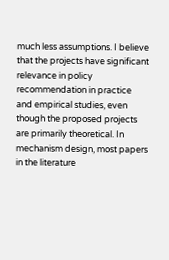much less assumptions. I believe that the projects have significant relevance in policy recommendation in practice and empirical studies, even though the proposed projects are primarily theoretical. In mechanism design, most papers in the literature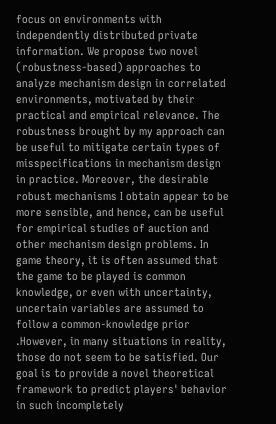focus on environments with independently distributed private information. We propose two novel (robustness-based) approaches to analyze mechanism design in correlated environments, motivated by their practical and empirical relevance. The robustness brought by my approach can be useful to mitigate certain types of misspecifications in mechanism design in practice. Moreover, the desirable robust mechanisms I obtain appear to be more sensible, and hence, can be useful for empirical studies of auction and other mechanism design problems. In game theory, it is often assumed that the game to be played is common knowledge, or even with uncertainty, uncertain variables are assumed to follow a common-knowledge prior .However, in many situations in reality, those do not seem to be satisfied. Our goal is to provide a novel theoretical framework to predict players' behavior in such incompletely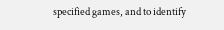specified games, and to identify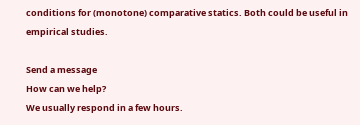conditions for (monotone) comparative statics. Both could be useful in empirical studies.

Send a message
How can we help?
We usually respond in a few hours.